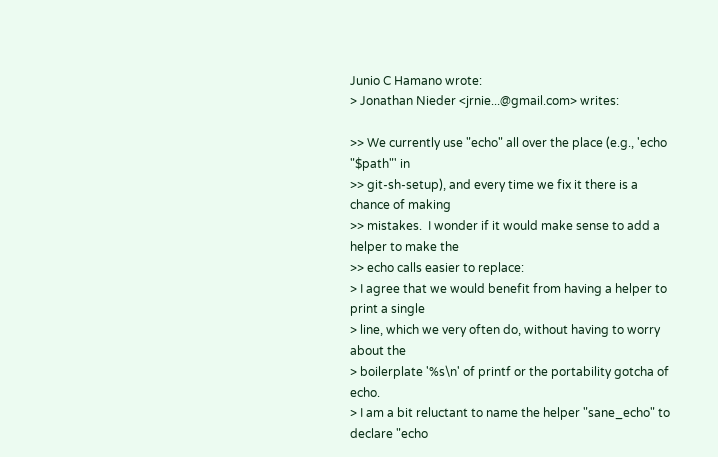Junio C Hamano wrote:
> Jonathan Nieder <jrnie...@gmail.com> writes:

>> We currently use "echo" all over the place (e.g., 'echo "$path"' in
>> git-sh-setup), and every time we fix it there is a chance of making
>> mistakes.  I wonder if it would make sense to add a helper to make the
>> echo calls easier to replace:
> I agree that we would benefit from having a helper to print a single
> line, which we very often do, without having to worry about the
> boilerplate '%s\n' of printf or the portability gotcha of echo.
> I am a bit reluctant to name the helper "sane_echo" to declare "echo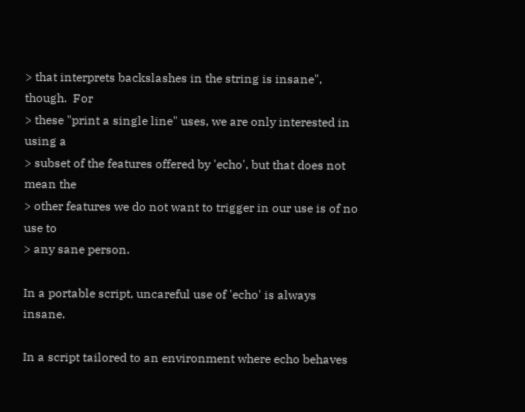> that interprets backslashes in the string is insane", though.  For
> these "print a single line" uses, we are only interested in using a
> subset of the features offered by 'echo', but that does not mean the
> other features we do not want to trigger in our use is of no use to
> any sane person.

In a portable script, uncareful use of 'echo' is always insane.

In a script tailored to an environment where echo behaves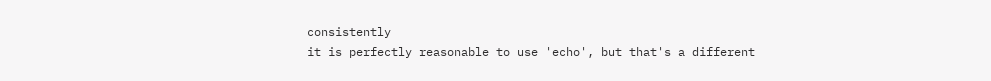consistently
it is perfectly reasonable to use 'echo', but that's a different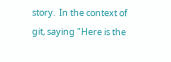story.  In the context of git, saying "Here is the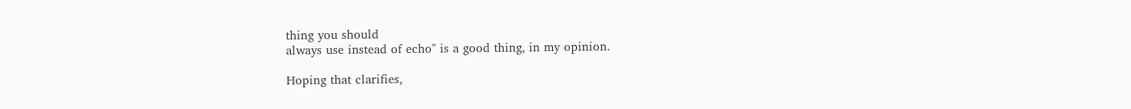thing you should
always use instead of echo" is a good thing, in my opinion.

Hoping that clarifies,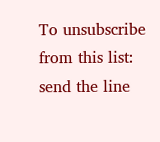To unsubscribe from this list: send the line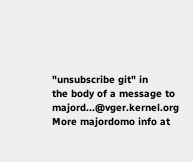"unsubscribe git" in
the body of a message to majord...@vger.kernel.org
More majordomo info at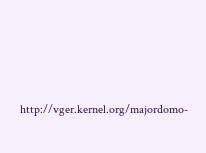http://vger.kernel.org/majordomo-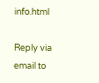info.html

Reply via email to